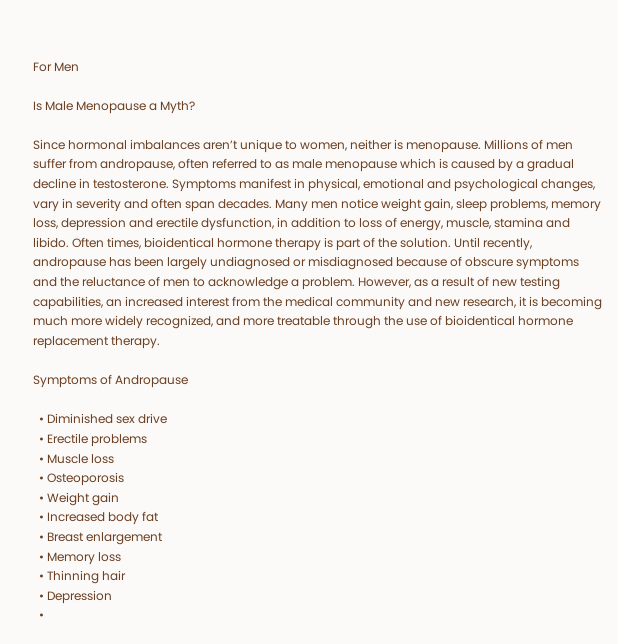For Men

Is Male Menopause a Myth?

Since hormonal imbalances aren’t unique to women, neither is menopause. Millions of men suffer from andropause, often referred to as male menopause which is caused by a gradual decline in testosterone. Symptoms manifest in physical, emotional and psychological changes, vary in severity and often span decades. Many men notice weight gain, sleep problems, memory loss, depression and erectile dysfunction, in addition to loss of energy, muscle, stamina and libido. Often times, bioidentical hormone therapy is part of the solution. Until recently, andropause has been largely undiagnosed or misdiagnosed because of obscure symptoms and the reluctance of men to acknowledge a problem. However, as a result of new testing capabilities, an increased interest from the medical community and new research, it is becoming much more widely recognized, and more treatable through the use of bioidentical hormone replacement therapy.

Symptoms of Andropause

  • Diminished sex drive
  • Erectile problems
  • Muscle loss
  • Osteoporosis
  • Weight gain
  • Increased body fat
  • Breast enlargement
  • Memory loss
  • Thinning hair
  • Depression
  •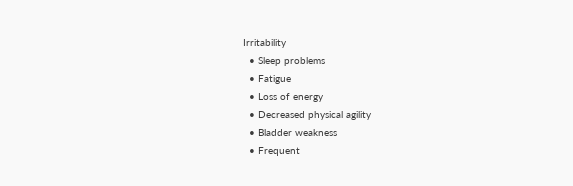Irritability
  • Sleep problems
  • Fatigue
  • Loss of energy
  • Decreased physical agility
  • Bladder weakness
  • Frequent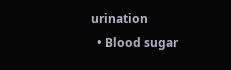urination
  • Blood sugar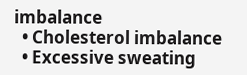imbalance
  • Cholesterol imbalance
  • Excessive sweating